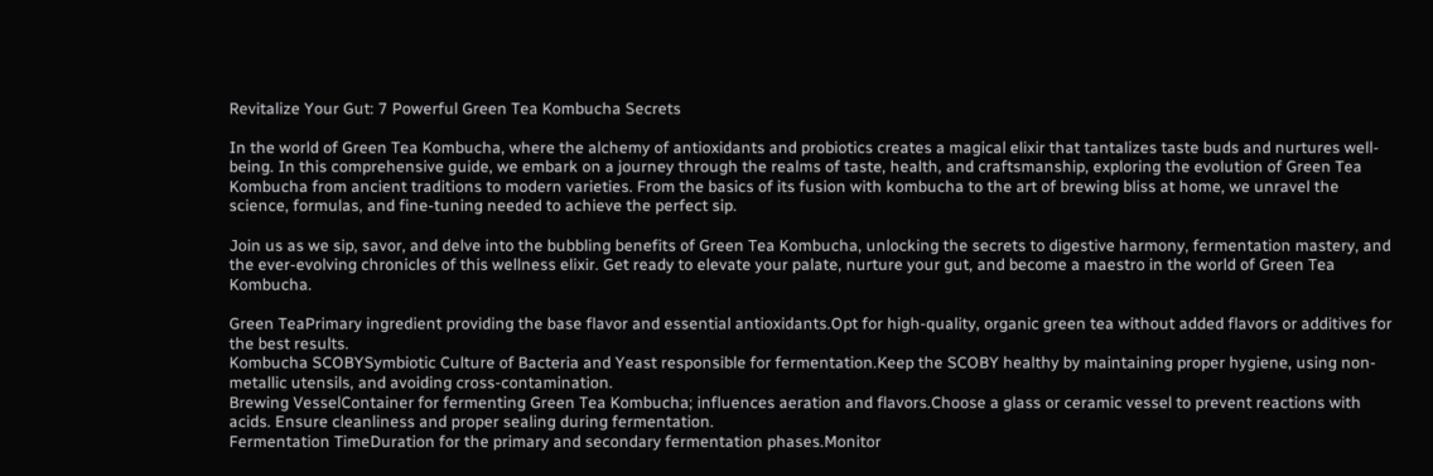Revitalize Your Gut: 7 Powerful Green Tea Kombucha Secrets

In the world of Green Tea Kombucha, where the alchemy of antioxidants and probiotics creates a magical elixir that tantalizes taste buds and nurtures well-being. In this comprehensive guide, we embark on a journey through the realms of taste, health, and craftsmanship, exploring the evolution of Green Tea Kombucha from ancient traditions to modern varieties. From the basics of its fusion with kombucha to the art of brewing bliss at home, we unravel the science, formulas, and fine-tuning needed to achieve the perfect sip.

Join us as we sip, savor, and delve into the bubbling benefits of Green Tea Kombucha, unlocking the secrets to digestive harmony, fermentation mastery, and the ever-evolving chronicles of this wellness elixir. Get ready to elevate your palate, nurture your gut, and become a maestro in the world of Green Tea Kombucha.

Green TeaPrimary ingredient providing the base flavor and essential antioxidants.Opt for high-quality, organic green tea without added flavors or additives for the best results.
Kombucha SCOBYSymbiotic Culture of Bacteria and Yeast responsible for fermentation.Keep the SCOBY healthy by maintaining proper hygiene, using non-metallic utensils, and avoiding cross-contamination.
Brewing VesselContainer for fermenting Green Tea Kombucha; influences aeration and flavors.Choose a glass or ceramic vessel to prevent reactions with acids. Ensure cleanliness and proper sealing during fermentation.
Fermentation TimeDuration for the primary and secondary fermentation phases.Monitor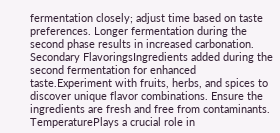fermentation closely; adjust time based on taste preferences. Longer fermentation during the second phase results in increased carbonation.
Secondary FlavoringsIngredients added during the second fermentation for enhanced taste.Experiment with fruits, herbs, and spices to discover unique flavor combinations. Ensure the ingredients are fresh and free from contaminants.
TemperaturePlays a crucial role in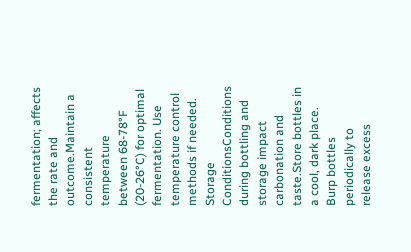fermentation; affects the rate and outcome.Maintain a consistent temperature between 68-78°F (20-26°C) for optimal fermentation. Use temperature control methods if needed.
Storage ConditionsConditions during bottling and storage impact carbonation and taste.Store bottles in a cool, dark place. Burp bottles periodically to release excess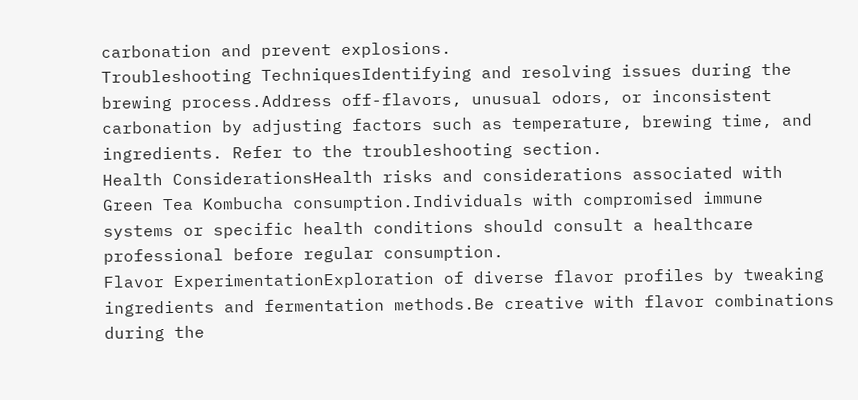carbonation and prevent explosions.
Troubleshooting TechniquesIdentifying and resolving issues during the brewing process.Address off-flavors, unusual odors, or inconsistent carbonation by adjusting factors such as temperature, brewing time, and ingredients. Refer to the troubleshooting section.
Health ConsiderationsHealth risks and considerations associated with Green Tea Kombucha consumption.Individuals with compromised immune systems or specific health conditions should consult a healthcare professional before regular consumption.
Flavor ExperimentationExploration of diverse flavor profiles by tweaking ingredients and fermentation methods.Be creative with flavor combinations during the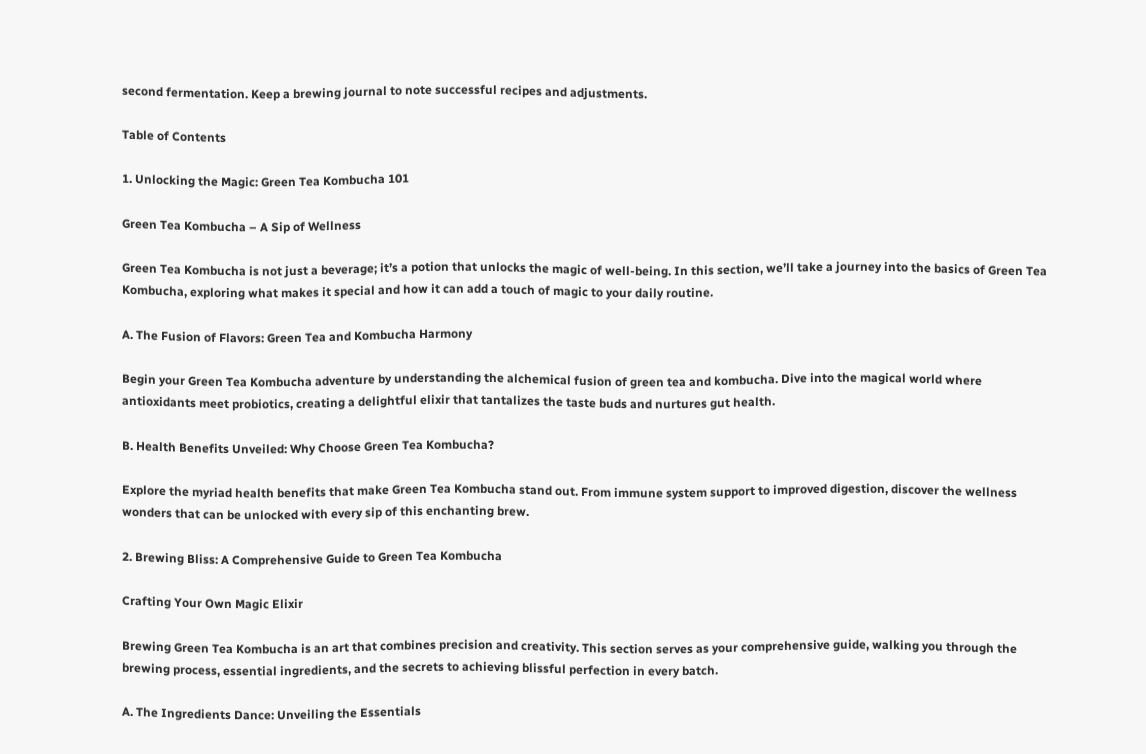second fermentation. Keep a brewing journal to note successful recipes and adjustments.

Table of Contents

1. Unlocking the Magic: Green Tea Kombucha 101

Green Tea Kombucha – A Sip of Wellness

Green Tea Kombucha is not just a beverage; it’s a potion that unlocks the magic of well-being. In this section, we’ll take a journey into the basics of Green Tea Kombucha, exploring what makes it special and how it can add a touch of magic to your daily routine.

A. The Fusion of Flavors: Green Tea and Kombucha Harmony

Begin your Green Tea Kombucha adventure by understanding the alchemical fusion of green tea and kombucha. Dive into the magical world where antioxidants meet probiotics, creating a delightful elixir that tantalizes the taste buds and nurtures gut health.

B. Health Benefits Unveiled: Why Choose Green Tea Kombucha?

Explore the myriad health benefits that make Green Tea Kombucha stand out. From immune system support to improved digestion, discover the wellness wonders that can be unlocked with every sip of this enchanting brew.

2. Brewing Bliss: A Comprehensive Guide to Green Tea Kombucha

Crafting Your Own Magic Elixir

Brewing Green Tea Kombucha is an art that combines precision and creativity. This section serves as your comprehensive guide, walking you through the brewing process, essential ingredients, and the secrets to achieving blissful perfection in every batch.

A. The Ingredients Dance: Unveiling the Essentials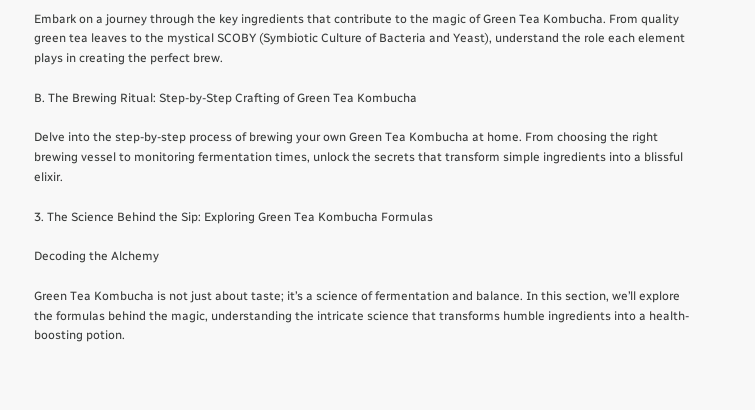Embark on a journey through the key ingredients that contribute to the magic of Green Tea Kombucha. From quality green tea leaves to the mystical SCOBY (Symbiotic Culture of Bacteria and Yeast), understand the role each element plays in creating the perfect brew.

B. The Brewing Ritual: Step-by-Step Crafting of Green Tea Kombucha

Delve into the step-by-step process of brewing your own Green Tea Kombucha at home. From choosing the right brewing vessel to monitoring fermentation times, unlock the secrets that transform simple ingredients into a blissful elixir.

3. The Science Behind the Sip: Exploring Green Tea Kombucha Formulas

Decoding the Alchemy

Green Tea Kombucha is not just about taste; it’s a science of fermentation and balance. In this section, we’ll explore the formulas behind the magic, understanding the intricate science that transforms humble ingredients into a health-boosting potion.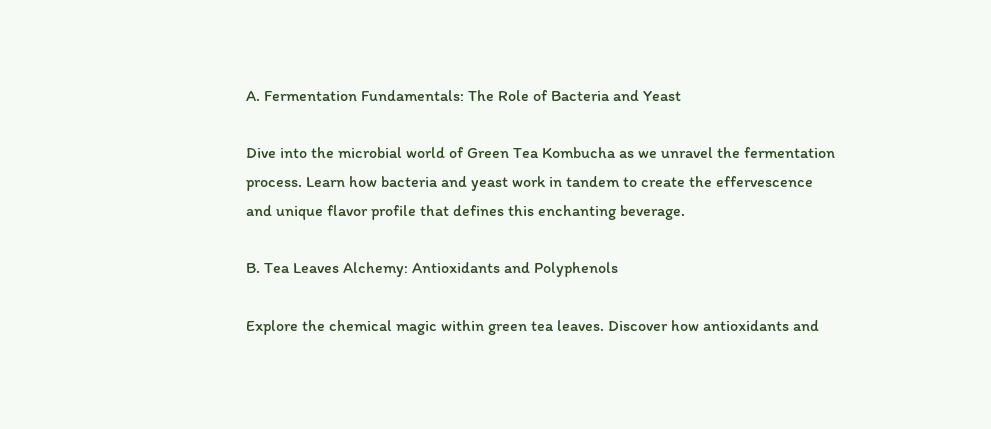A. Fermentation Fundamentals: The Role of Bacteria and Yeast

Dive into the microbial world of Green Tea Kombucha as we unravel the fermentation process. Learn how bacteria and yeast work in tandem to create the effervescence and unique flavor profile that defines this enchanting beverage.

B. Tea Leaves Alchemy: Antioxidants and Polyphenols

Explore the chemical magic within green tea leaves. Discover how antioxidants and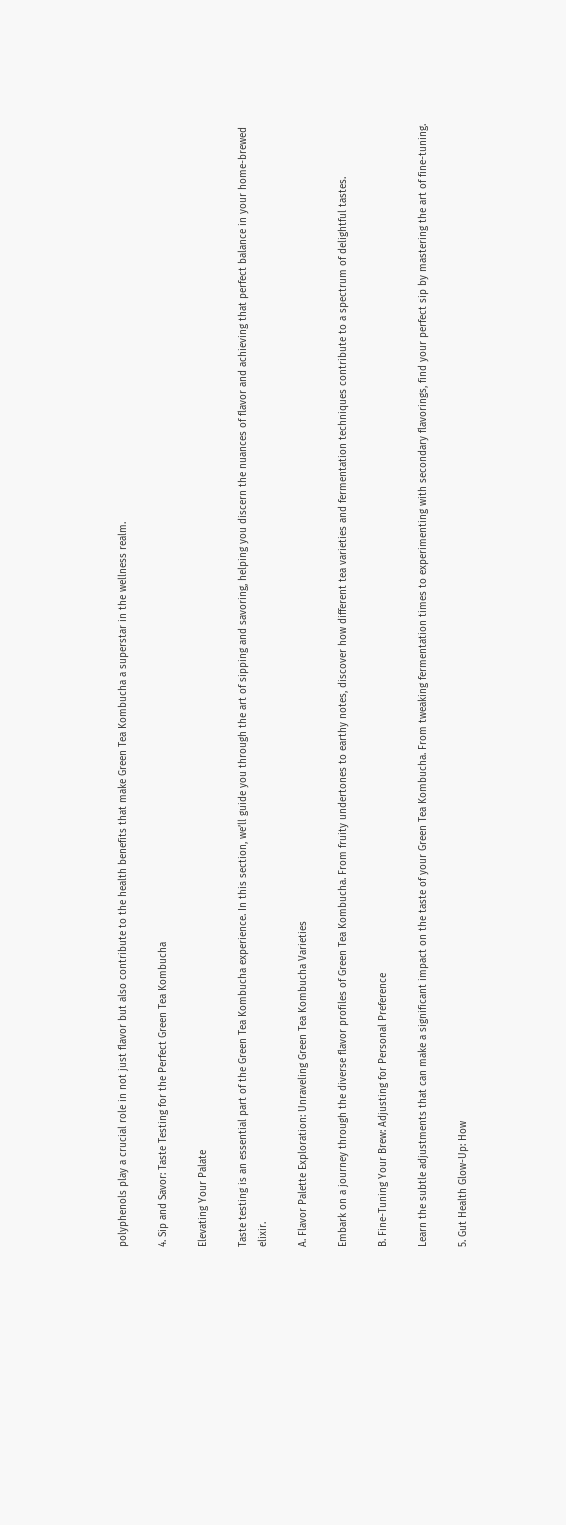polyphenols play a crucial role in not just flavor but also contribute to the health benefits that make Green Tea Kombucha a superstar in the wellness realm.

4. Sip and Savor: Taste Testing for the Perfect Green Tea Kombucha

Elevating Your Palate

Taste testing is an essential part of the Green Tea Kombucha experience. In this section, we’ll guide you through the art of sipping and savoring, helping you discern the nuances of flavor and achieving that perfect balance in your home-brewed elixir.

A. Flavor Palette Exploration: Unraveling Green Tea Kombucha Varieties

Embark on a journey through the diverse flavor profiles of Green Tea Kombucha. From fruity undertones to earthy notes, discover how different tea varieties and fermentation techniques contribute to a spectrum of delightful tastes.

B. Fine-Tuning Your Brew: Adjusting for Personal Preference

Learn the subtle adjustments that can make a significant impact on the taste of your Green Tea Kombucha. From tweaking fermentation times to experimenting with secondary flavorings, find your perfect sip by mastering the art of fine-tuning.

5. Gut Health Glow-Up: How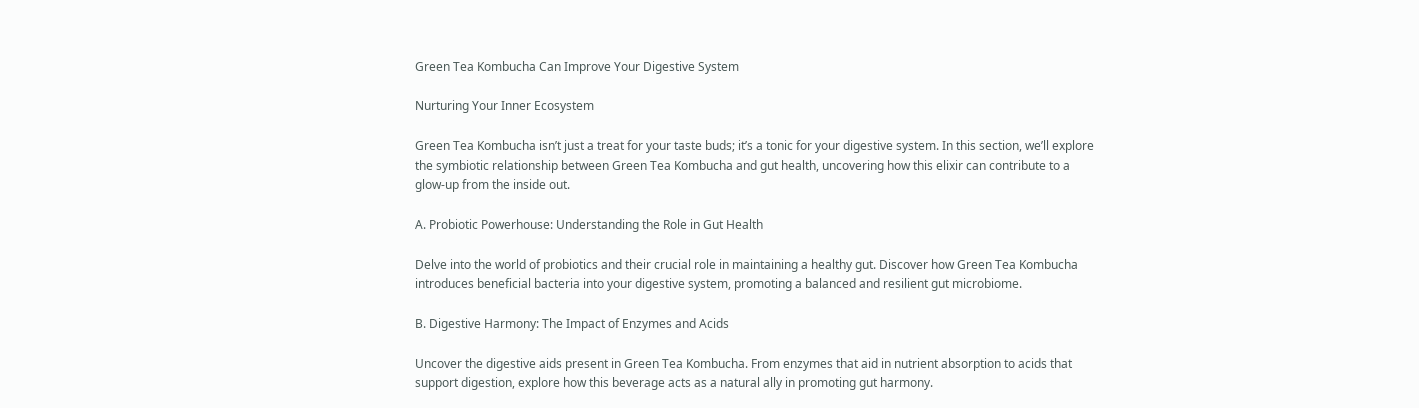Green Tea Kombucha Can Improve Your Digestive System

Nurturing Your Inner Ecosystem

Green Tea Kombucha isn’t just a treat for your taste buds; it’s a tonic for your digestive system. In this section, we’ll explore the symbiotic relationship between Green Tea Kombucha and gut health, uncovering how this elixir can contribute to a glow-up from the inside out.

A. Probiotic Powerhouse: Understanding the Role in Gut Health

Delve into the world of probiotics and their crucial role in maintaining a healthy gut. Discover how Green Tea Kombucha introduces beneficial bacteria into your digestive system, promoting a balanced and resilient gut microbiome.

B. Digestive Harmony: The Impact of Enzymes and Acids

Uncover the digestive aids present in Green Tea Kombucha. From enzymes that aid in nutrient absorption to acids that support digestion, explore how this beverage acts as a natural ally in promoting gut harmony.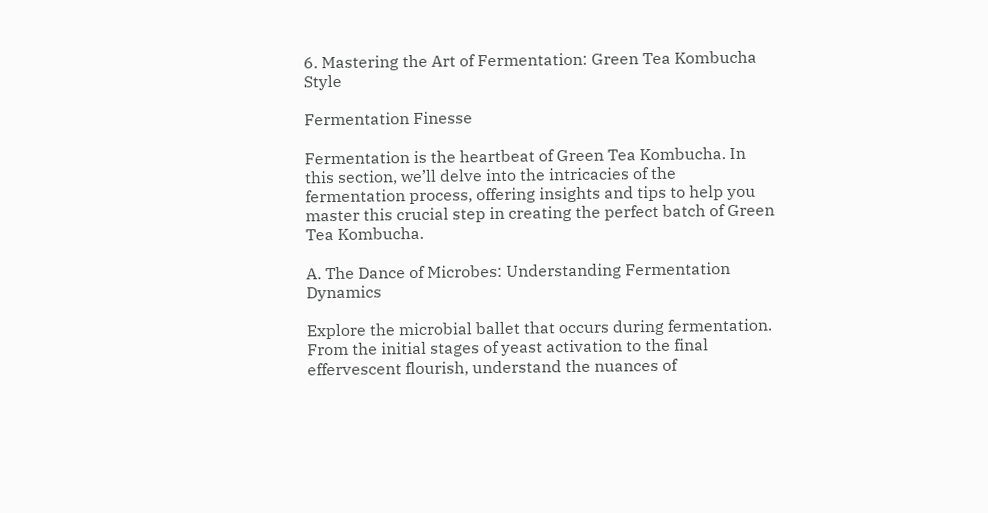6. Mastering the Art of Fermentation: Green Tea Kombucha Style

Fermentation Finesse

Fermentation is the heartbeat of Green Tea Kombucha. In this section, we’ll delve into the intricacies of the fermentation process, offering insights and tips to help you master this crucial step in creating the perfect batch of Green Tea Kombucha.

A. The Dance of Microbes: Understanding Fermentation Dynamics

Explore the microbial ballet that occurs during fermentation. From the initial stages of yeast activation to the final effervescent flourish, understand the nuances of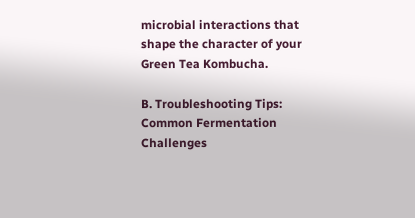microbial interactions that shape the character of your Green Tea Kombucha.

B. Troubleshooting Tips: Common Fermentation Challenges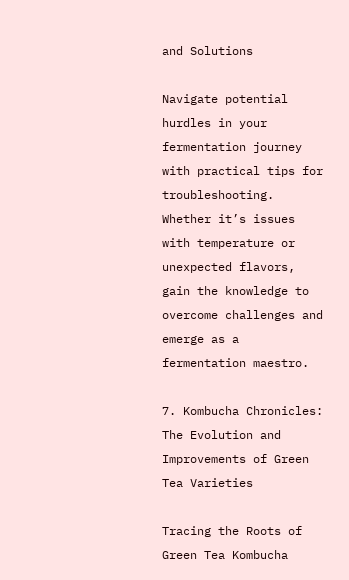and Solutions

Navigate potential hurdles in your fermentation journey with practical tips for troubleshooting. Whether it’s issues with temperature or unexpected flavors, gain the knowledge to overcome challenges and emerge as a fermentation maestro.

7. Kombucha Chronicles: The Evolution and Improvements of Green Tea Varieties

Tracing the Roots of Green Tea Kombucha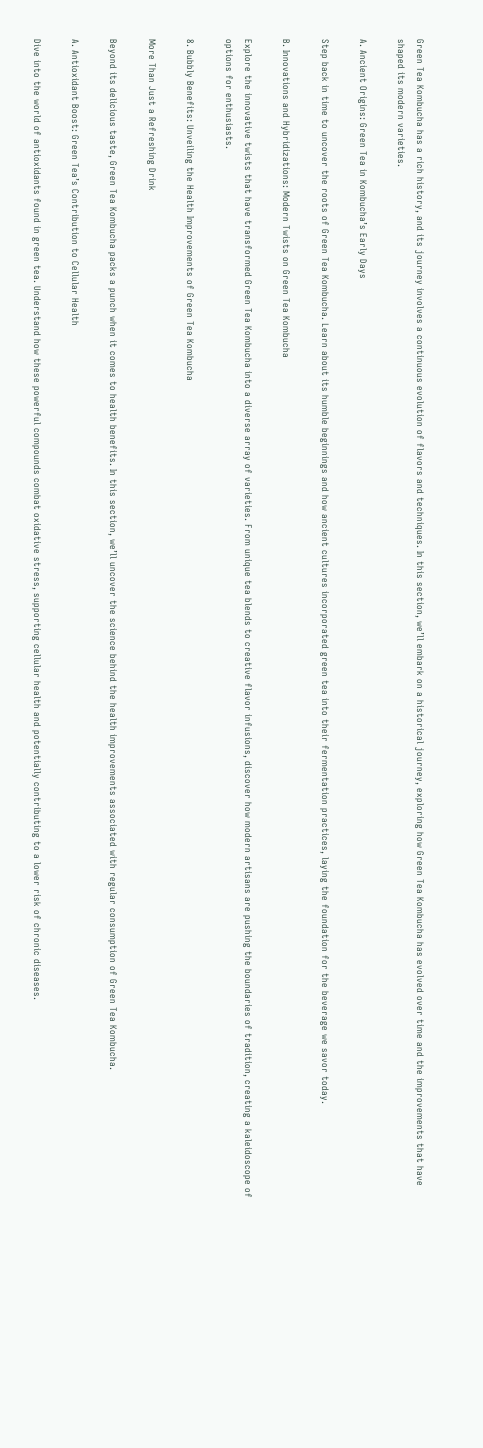Green Tea Kombucha has a rich history, and its journey involves a continuous evolution of flavors and techniques. In this section, we’ll embark on a historical journey, exploring how Green Tea Kombucha has evolved over time and the improvements that have shaped its modern varieties.

A. Ancient Origins: Green Tea in Kombucha’s Early Days

Step back in time to uncover the roots of Green Tea Kombucha. Learn about its humble beginnings and how ancient cultures incorporated green tea into their fermentation practices, laying the foundation for the beverage we savor today.

B. Innovations and Hybridizations: Modern Twists on Green Tea Kombucha

Explore the innovative twists that have transformed Green Tea Kombucha into a diverse array of varieties. From unique tea blends to creative flavor infusions, discover how modern artisans are pushing the boundaries of tradition, creating a kaleidoscope of options for enthusiasts.

8. Bubbly Benefits: Unveiling the Health Improvements of Green Tea Kombucha

More Than Just a Refreshing Drink

Beyond its delicious taste, Green Tea Kombucha packs a punch when it comes to health benefits. In this section, we’ll uncover the science behind the health improvements associated with regular consumption of Green Tea Kombucha.

A. Antioxidant Boost: Green Tea’s Contribution to Cellular Health

Dive into the world of antioxidants found in green tea. Understand how these powerful compounds combat oxidative stress, supporting cellular health and potentially contributing to a lower risk of chronic diseases.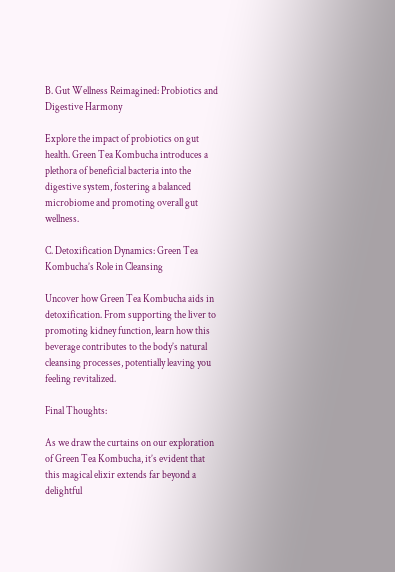B. Gut Wellness Reimagined: Probiotics and Digestive Harmony

Explore the impact of probiotics on gut health. Green Tea Kombucha introduces a plethora of beneficial bacteria into the digestive system, fostering a balanced microbiome and promoting overall gut wellness.

C. Detoxification Dynamics: Green Tea Kombucha’s Role in Cleansing

Uncover how Green Tea Kombucha aids in detoxification. From supporting the liver to promoting kidney function, learn how this beverage contributes to the body’s natural cleansing processes, potentially leaving you feeling revitalized.

Final Thoughts:

As we draw the curtains on our exploration of Green Tea Kombucha, it’s evident that this magical elixir extends far beyond a delightful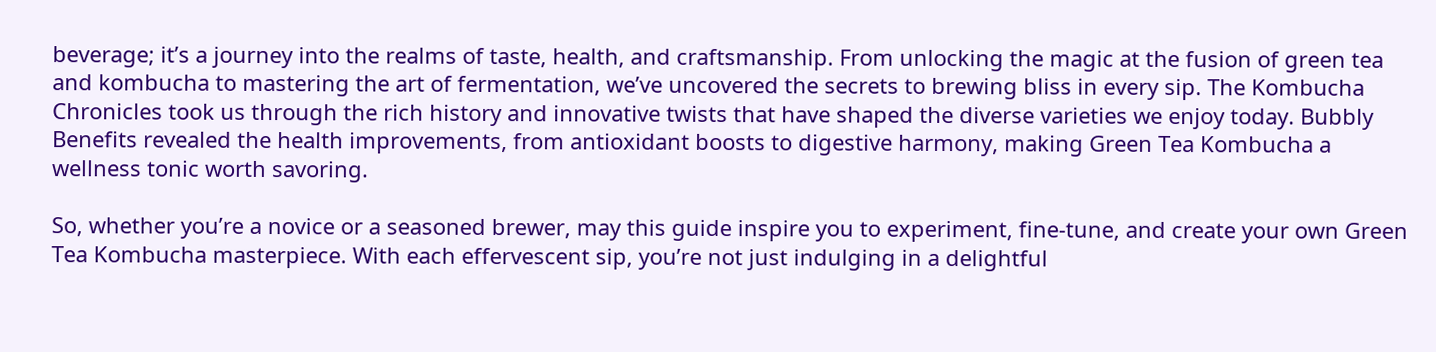beverage; it’s a journey into the realms of taste, health, and craftsmanship. From unlocking the magic at the fusion of green tea and kombucha to mastering the art of fermentation, we’ve uncovered the secrets to brewing bliss in every sip. The Kombucha Chronicles took us through the rich history and innovative twists that have shaped the diverse varieties we enjoy today. Bubbly Benefits revealed the health improvements, from antioxidant boosts to digestive harmony, making Green Tea Kombucha a wellness tonic worth savoring.

So, whether you’re a novice or a seasoned brewer, may this guide inspire you to experiment, fine-tune, and create your own Green Tea Kombucha masterpiece. With each effervescent sip, you’re not just indulging in a delightful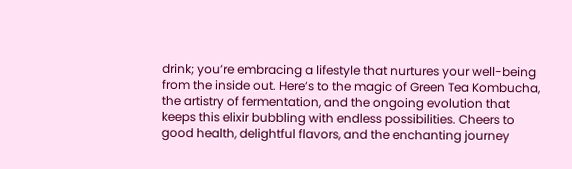drink; you’re embracing a lifestyle that nurtures your well-being from the inside out. Here’s to the magic of Green Tea Kombucha, the artistry of fermentation, and the ongoing evolution that keeps this elixir bubbling with endless possibilities. Cheers to good health, delightful flavors, and the enchanting journey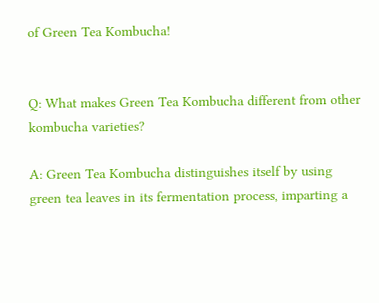of Green Tea Kombucha!


Q: What makes Green Tea Kombucha different from other kombucha varieties?

A: Green Tea Kombucha distinguishes itself by using green tea leaves in its fermentation process, imparting a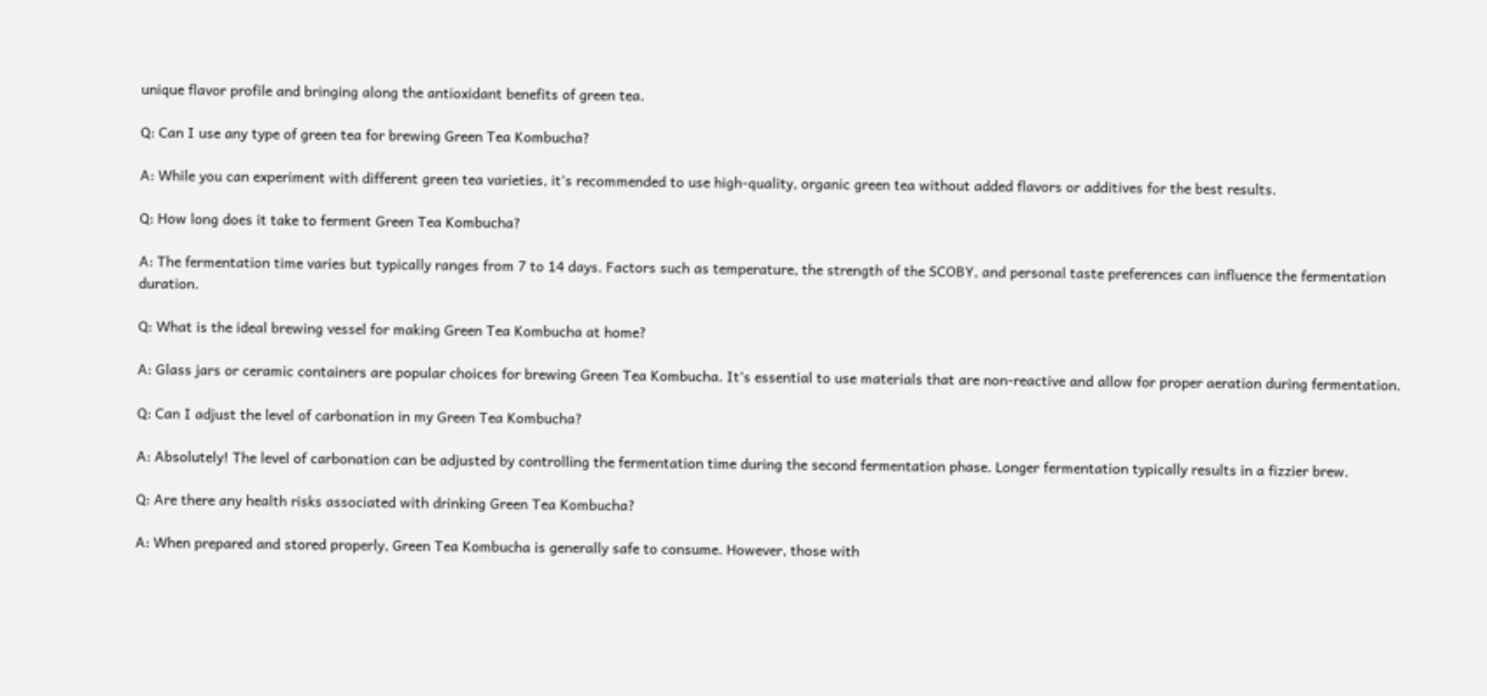unique flavor profile and bringing along the antioxidant benefits of green tea.

Q: Can I use any type of green tea for brewing Green Tea Kombucha?

A: While you can experiment with different green tea varieties, it’s recommended to use high-quality, organic green tea without added flavors or additives for the best results.

Q: How long does it take to ferment Green Tea Kombucha?

A: The fermentation time varies but typically ranges from 7 to 14 days. Factors such as temperature, the strength of the SCOBY, and personal taste preferences can influence the fermentation duration.

Q: What is the ideal brewing vessel for making Green Tea Kombucha at home?

A: Glass jars or ceramic containers are popular choices for brewing Green Tea Kombucha. It’s essential to use materials that are non-reactive and allow for proper aeration during fermentation.

Q: Can I adjust the level of carbonation in my Green Tea Kombucha?

A: Absolutely! The level of carbonation can be adjusted by controlling the fermentation time during the second fermentation phase. Longer fermentation typically results in a fizzier brew.

Q: Are there any health risks associated with drinking Green Tea Kombucha?

A: When prepared and stored properly, Green Tea Kombucha is generally safe to consume. However, those with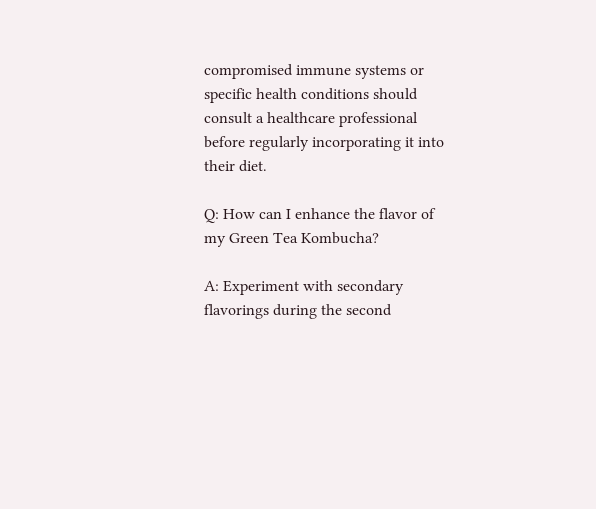compromised immune systems or specific health conditions should consult a healthcare professional before regularly incorporating it into their diet.

Q: How can I enhance the flavor of my Green Tea Kombucha?

A: Experiment with secondary flavorings during the second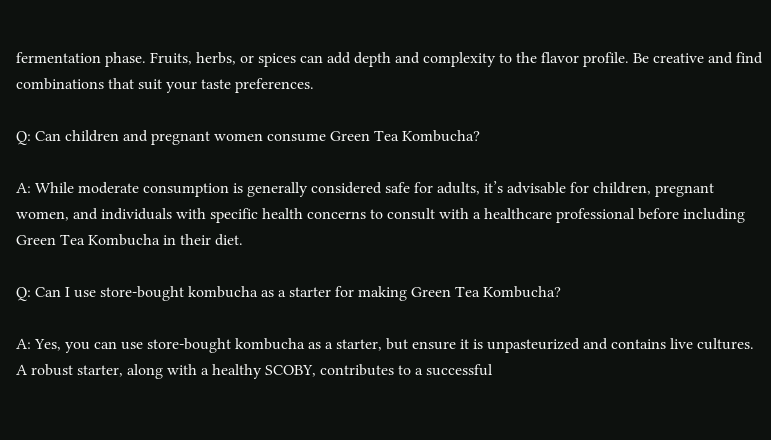fermentation phase. Fruits, herbs, or spices can add depth and complexity to the flavor profile. Be creative and find combinations that suit your taste preferences.

Q: Can children and pregnant women consume Green Tea Kombucha?

A: While moderate consumption is generally considered safe for adults, it’s advisable for children, pregnant women, and individuals with specific health concerns to consult with a healthcare professional before including Green Tea Kombucha in their diet.

Q: Can I use store-bought kombucha as a starter for making Green Tea Kombucha?

A: Yes, you can use store-bought kombucha as a starter, but ensure it is unpasteurized and contains live cultures. A robust starter, along with a healthy SCOBY, contributes to a successful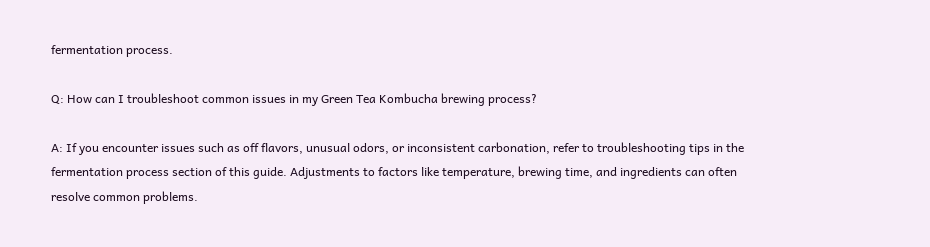fermentation process.

Q: How can I troubleshoot common issues in my Green Tea Kombucha brewing process?

A: If you encounter issues such as off flavors, unusual odors, or inconsistent carbonation, refer to troubleshooting tips in the fermentation process section of this guide. Adjustments to factors like temperature, brewing time, and ingredients can often resolve common problems.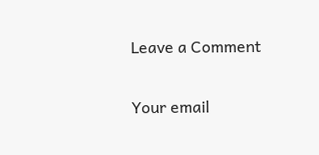Leave a Comment

Your email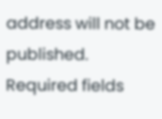address will not be published. Required fields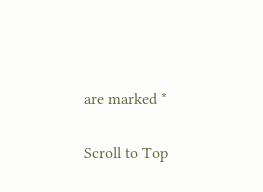are marked *

Scroll to Top